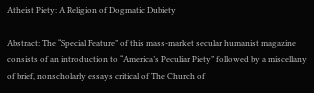Atheist Piety: A Religion of Dogmatic Dubiety

Abstract: The “Special Feature” of this mass-market secular humanist magazine consists of an introduction to “America’s Peculiar Piety” followed by a miscellany of brief, nonscholarly essays critical of The Church of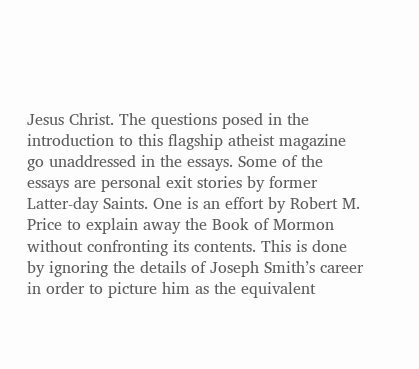Jesus Christ. The questions posed in the introduction to this flagship atheist magazine go unaddressed in the essays. Some of the essays are personal exit stories by former Latter-day Saints. One is an effort by Robert M. Price to explain away the Book of Mormon without confronting its contents. This is done by ignoring the details of Joseph Smith’s career in order to picture him as the equivalent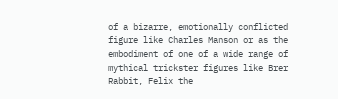of a bizarre, emotionally conflicted figure like Charles Manson or as the embodiment of one of a wide range of mythical trickster figures like Brer Rabbit, Felix the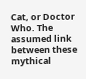Cat, or Doctor Who. The assumed link between these mythical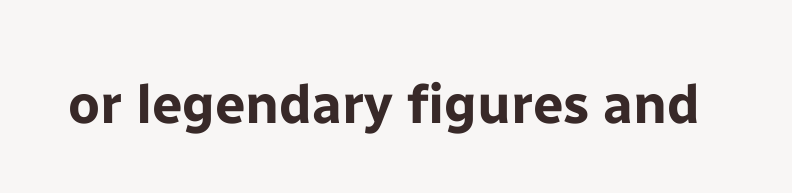or legendary figures and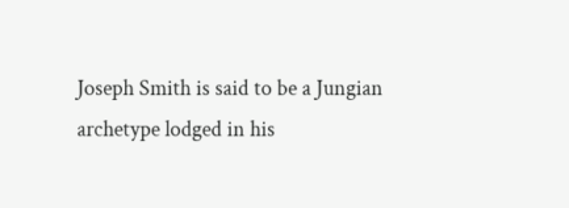Joseph Smith is said to be a Jungian archetype lodged in his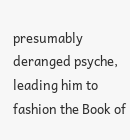presumably deranged psyche, leading him to fashion the Book of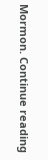Mormon. Continue reading